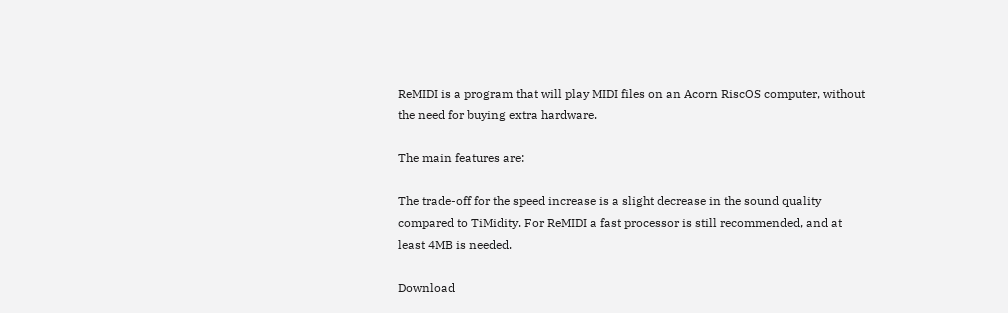ReMIDI is a program that will play MIDI files on an Acorn RiscOS computer, without the need for buying extra hardware.

The main features are:

The trade-off for the speed increase is a slight decrease in the sound quality compared to TiMidity. For ReMIDI a fast processor is still recommended, and at least 4MB is needed.

Download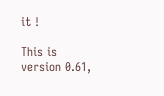it !

This is version 0.61,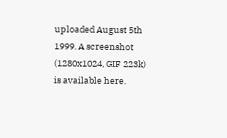uploaded August 5th 1999. A screenshot (1280x1024, GIF 223k) is available here.